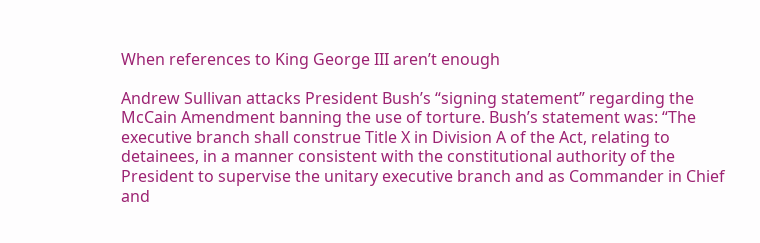When references to King George III aren’t enough

Andrew Sullivan attacks President Bush’s “signing statement” regarding the McCain Amendment banning the use of torture. Bush’s statement was: “The executive branch shall construe Title X in Division A of the Act, relating to detainees, in a manner consistent with the constitutional authority of the President to supervise the unitary executive branch and as Commander in Chief and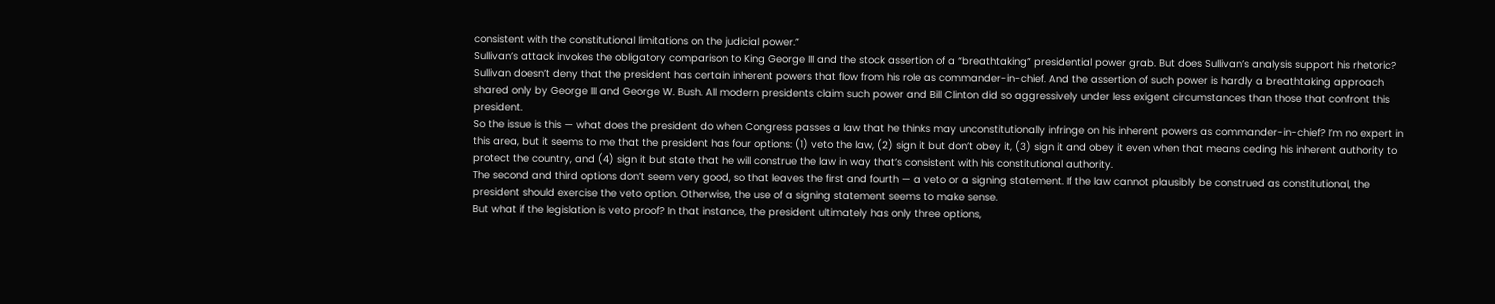consistent with the constitutional limitations on the judicial power.”
Sullivan’s attack invokes the obligatory comparison to King George III and the stock assertion of a “breathtaking” presidential power grab. But does Sullivan’s analysis support his rhetoric?
Sullivan doesn’t deny that the president has certain inherent powers that flow from his role as commander-in-chief. And the assertion of such power is hardly a breathtaking approach shared only by George III and George W. Bush. All modern presidents claim such power and Bill Clinton did so aggressively under less exigent circumstances than those that confront this president.
So the issue is this — what does the president do when Congress passes a law that he thinks may unconstitutionally infringe on his inherent powers as commander-in-chief? I’m no expert in this area, but it seems to me that the president has four options: (1) veto the law, (2) sign it but don’t obey it, (3) sign it and obey it even when that means ceding his inherent authority to protect the country, and (4) sign it but state that he will construe the law in way that’s consistent with his constitutional authority.
The second and third options don’t seem very good, so that leaves the first and fourth — a veto or a signing statement. If the law cannot plausibly be construed as constitutional, the president should exercise the veto option. Otherwise, the use of a signing statement seems to make sense.
But what if the legislation is veto proof? In that instance, the president ultimately has only three options,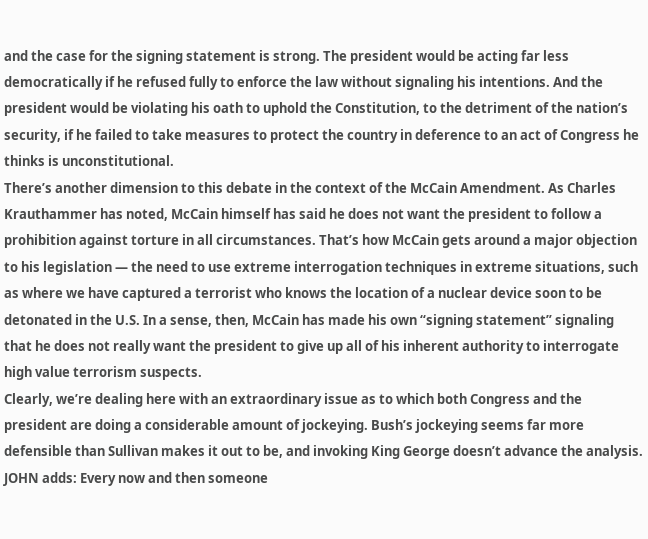and the case for the signing statement is strong. The president would be acting far less democratically if he refused fully to enforce the law without signaling his intentions. And the president would be violating his oath to uphold the Constitution, to the detriment of the nation’s security, if he failed to take measures to protect the country in deference to an act of Congress he thinks is unconstitutional.
There’s another dimension to this debate in the context of the McCain Amendment. As Charles Krauthammer has noted, McCain himself has said he does not want the president to follow a prohibition against torture in all circumstances. That’s how McCain gets around a major objection to his legislation — the need to use extreme interrogation techniques in extreme situations, such as where we have captured a terrorist who knows the location of a nuclear device soon to be detonated in the U.S. In a sense, then, McCain has made his own “signing statement” signaling that he does not really want the president to give up all of his inherent authority to interrogate high value terrorism suspects.
Clearly, we’re dealing here with an extraordinary issue as to which both Congress and the president are doing a considerable amount of jockeying. Bush’s jockeying seems far more defensible than Sullivan makes it out to be, and invoking King George doesn’t advance the analysis.
JOHN adds: Every now and then someone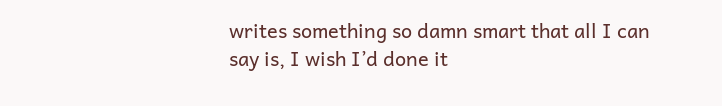writes something so damn smart that all I can say is, I wish I’d done it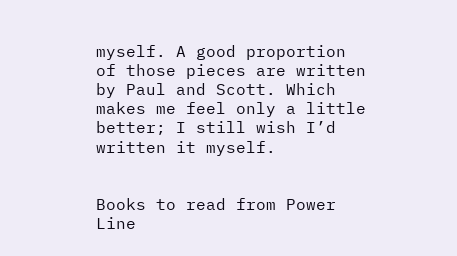myself. A good proportion of those pieces are written by Paul and Scott. Which makes me feel only a little better; I still wish I’d written it myself.


Books to read from Power Line